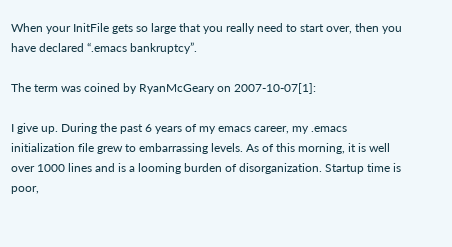When your InitFile gets so large that you really need to start over, then you have declared “.emacs bankruptcy”.

The term was coined by RyanMcGeary on 2007-10-07[1]:

I give up. During the past 6 years of my emacs career, my .emacs initialization file grew to embarrassing levels. As of this morning, it is well over 1000 lines and is a looming burden of disorganization. Startup time is poor,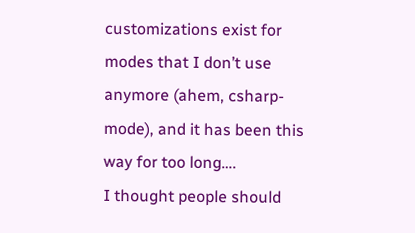customizations exist for modes that I don’t use anymore (ahem, csharp-mode), and it has been this way for too long….
I thought people should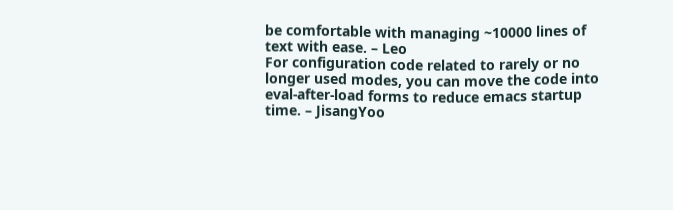be comfortable with managing ~10000 lines of text with ease. – Leo
For configuration code related to rarely or no longer used modes, you can move the code into eval-after-load forms to reduce emacs startup time. – JisangYoo